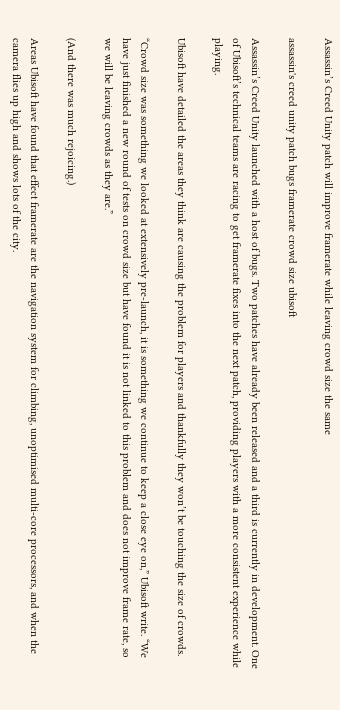Assassin’s Creed Unity patch will improve framerate while leaving crowd size the same

assassin's creed unity patch bugs framerate crowd size ubisoft

Assassin’s Creed Unity launched with a host of bugs. Two patches have already been released and a third is currently in development. One of Ubisoft’s technical teams are racing to get framerate fixes into the next patch, providing players with a more consistent experience while playing.

Ubisoft have detailed the areas they think are causing the problem for players and thankfully they won’t be touching the size of crowds.

“Crowd size was something we looked at extensively pre-launch, it is something we continue to keep a close eye on,” Ubisoft write. “We have just finished a new round of tests on crowd size but have found it is not linked to this problem and does not improve frame rate, so we will be leaving crowds as they are.”

(And there was much rejoicing.)

Areas Ubisoft have found that effect framerate are the navigation system for climbing, unoptimised multi-core processors, and when the camera flies up high and shows lots of the city.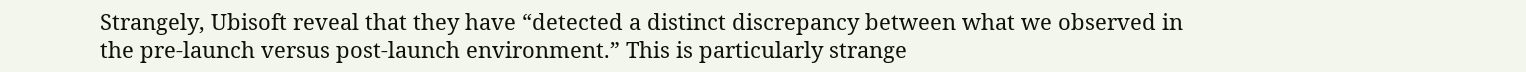Strangely, Ubisoft reveal that they have “detected a distinct discrepancy between what we observed in the pre-launch versus post-launch environment.” This is particularly strange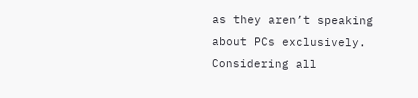as they aren’t speaking about PCs exclusively. Considering all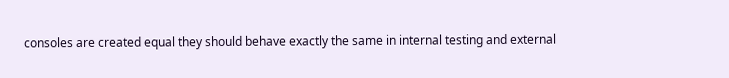consoles are created equal they should behave exactly the same in internal testing and external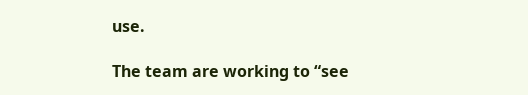use.

The team are working to “see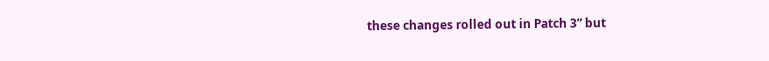these changes rolled out in Patch 3” but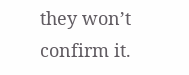they won’t confirm it.